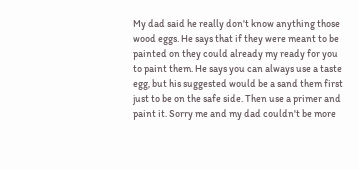My dad said he really don't know anything those wood eggs. He says that if they were meant to be painted on they could already my ready for you to paint them. He says you can always use a taste egg, but his suggested would be a sand them first just to be on the safe side. Then use a primer and paint it. Sorry me and my dad couldn't be more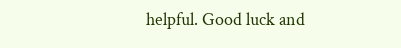helpful. Good luck and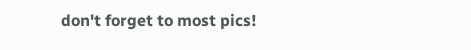don't forget to most pics!